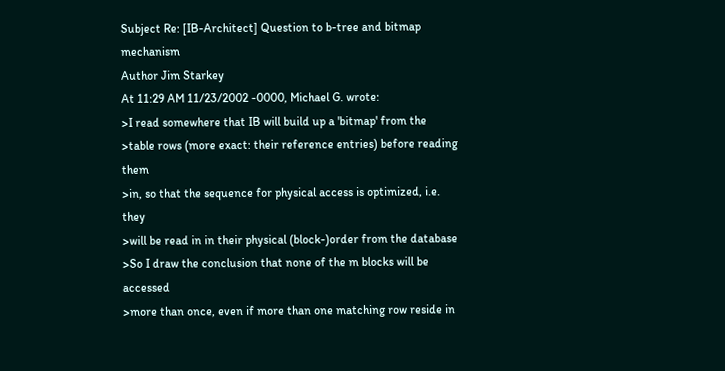Subject Re: [IB-Architect] Question to b-tree and bitmap mechanism
Author Jim Starkey
At 11:29 AM 11/23/2002 -0000, Michael G. wrote:
>I read somewhere that IB will build up a 'bitmap' from the
>table rows (more exact: their reference entries) before reading them
>in, so that the sequence for physical access is optimized, i.e. they
>will be read in in their physical (block-)order from the database
>So I draw the conclusion that none of the m blocks will be accessed
>more than once, even if more than one matching row reside in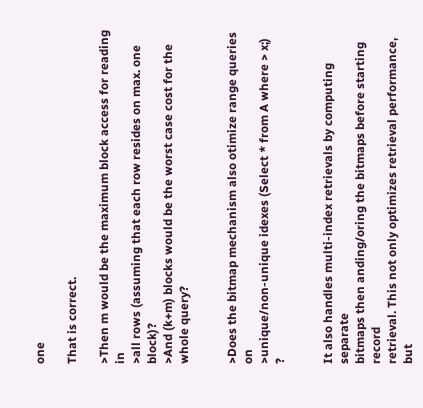one

That is correct.

>Then m would be the maximum block access for reading in
>all rows (assuming that each row resides on max. one block)?
>And (k+m) blocks would be the worst case cost for the whole query?


>Does the bitmap mechanism also otimize range queries on
>unique/non-unique idexes (Select * from A where > x;) ?


It also handles multi-index retrievals by computing separate
bitmaps then anding/oring the bitmaps before starting record
retrieval. This not only optimizes retrieval performance, but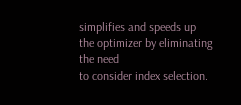simplifies and speeds up the optimizer by eliminating the need
to consider index selection.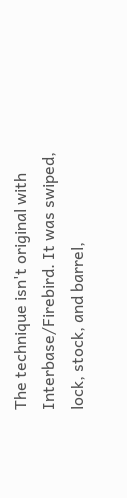The technique isn't original with Interbase/Firebird. It was swiped,
lock, stock, and barrel,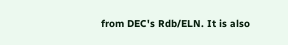from DEC's Rdb/ELN. It is also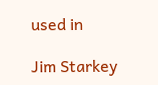used in

Jim Starkey